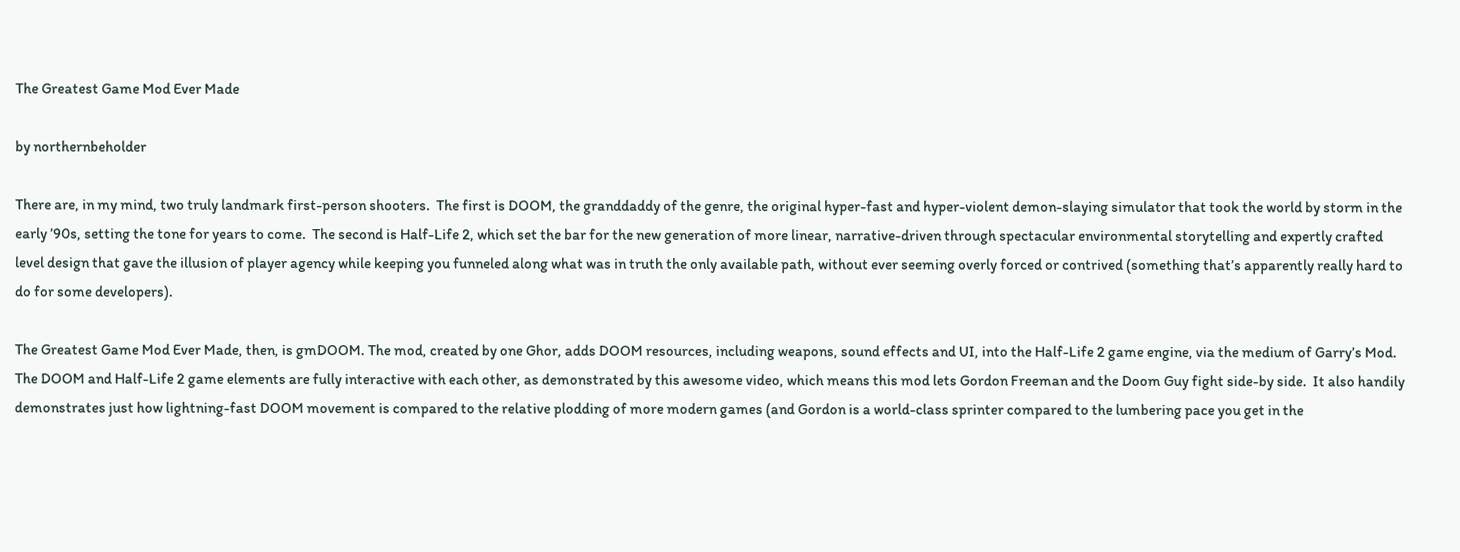The Greatest Game Mod Ever Made

by northernbeholder

There are, in my mind, two truly landmark first-person shooters.  The first is DOOM, the granddaddy of the genre, the original hyper-fast and hyper-violent demon-slaying simulator that took the world by storm in the early ’90s, setting the tone for years to come.  The second is Half-Life 2, which set the bar for the new generation of more linear, narrative-driven through spectacular environmental storytelling and expertly crafted level design that gave the illusion of player agency while keeping you funneled along what was in truth the only available path, without ever seeming overly forced or contrived (something that’s apparently really hard to do for some developers).

The Greatest Game Mod Ever Made, then, is gmDOOM. The mod, created by one Ghor, adds DOOM resources, including weapons, sound effects and UI, into the Half-Life 2 game engine, via the medium of Garry’s Mod.  The DOOM and Half-Life 2 game elements are fully interactive with each other, as demonstrated by this awesome video, which means this mod lets Gordon Freeman and the Doom Guy fight side-by side.  It also handily demonstrates just how lightning-fast DOOM movement is compared to the relative plodding of more modern games (and Gordon is a world-class sprinter compared to the lumbering pace you get in the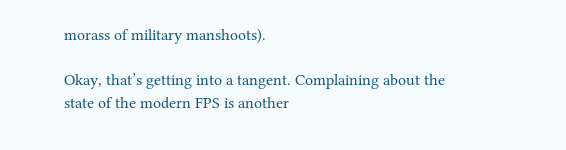morass of military manshoots).

Okay, that’s getting into a tangent. Complaining about the state of the modern FPS is another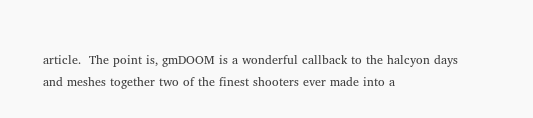article.  The point is, gmDOOM is a wonderful callback to the halcyon days and meshes together two of the finest shooters ever made into a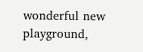wonderful new playground,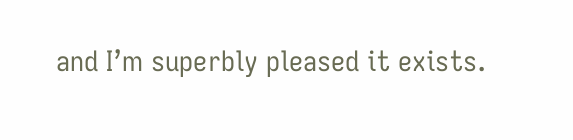and I’m superbly pleased it exists.